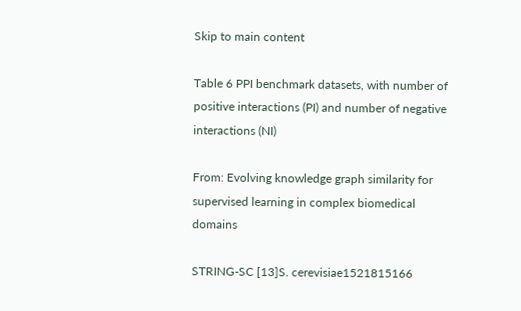Skip to main content

Table 6 PPI benchmark datasets, with number of positive interactions (PI) and number of negative interactions (NI)

From: Evolving knowledge graph similarity for supervised learning in complex biomedical domains

STRING-SC [13]S. cerevisiae1521815166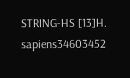STRING-HS [13]H. sapiens34603452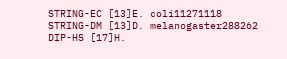STRING-EC [13]E. coli11271118
STRING-DM [13]D. melanogaster288262
DIP-HS [17]H.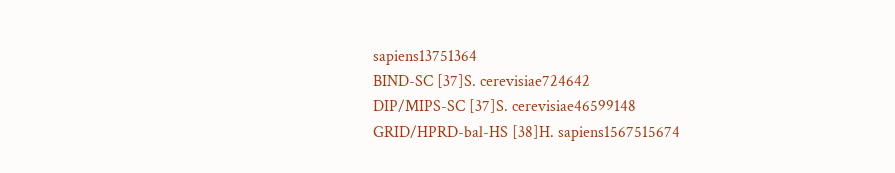sapiens13751364
BIND-SC [37]S. cerevisiae724642
DIP/MIPS-SC [37]S. cerevisiae46599148
GRID/HPRD-bal-HS [38]H. sapiens1567515674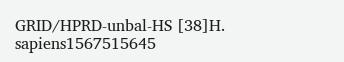GRID/HPRD-unbal-HS [38]H. sapiens1567515645